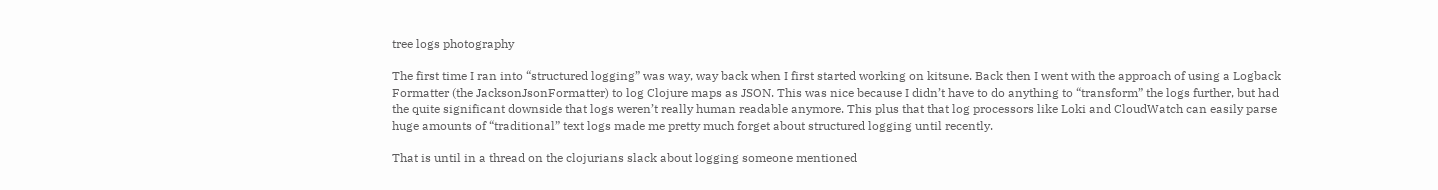tree logs photography

The first time I ran into “structured logging” was way, way back when I first started working on kitsune. Back then I went with the approach of using a Logback Formatter (the JacksonJsonFormatter) to log Clojure maps as JSON. This was nice because I didn’t have to do anything to “transform” the logs further, but had the quite significant downside that logs weren’t really human readable anymore. This plus that that log processors like Loki and CloudWatch can easily parse huge amounts of “traditional” text logs made me pretty much forget about structured logging until recently.

That is until in a thread on the clojurians slack about logging someone mentioned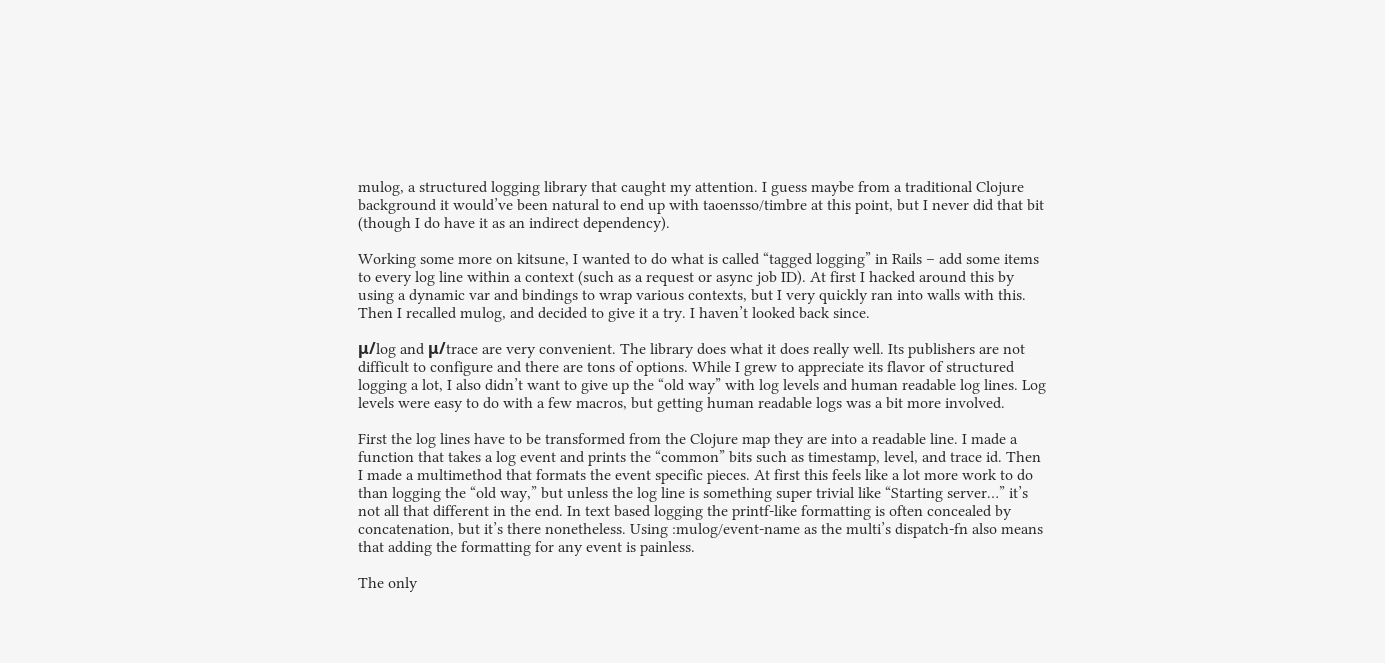mulog, a structured logging library that caught my attention. I guess maybe from a traditional Clojure background it would’ve been natural to end up with taoensso/timbre at this point, but I never did that bit (though I do have it as an indirect dependency).

Working some more on kitsune, I wanted to do what is called “tagged logging” in Rails – add some items to every log line within a context (such as a request or async job ID). At first I hacked around this by using a dynamic var and bindings to wrap various contexts, but I very quickly ran into walls with this. Then I recalled mulog, and decided to give it a try. I haven’t looked back since.

μ/log and μ/trace are very convenient. The library does what it does really well. Its publishers are not difficult to configure and there are tons of options. While I grew to appreciate its flavor of structured logging a lot, I also didn’t want to give up the “old way” with log levels and human readable log lines. Log levels were easy to do with a few macros, but getting human readable logs was a bit more involved.

First the log lines have to be transformed from the Clojure map they are into a readable line. I made a function that takes a log event and prints the “common” bits such as timestamp, level, and trace id. Then I made a multimethod that formats the event specific pieces. At first this feels like a lot more work to do than logging the “old way,” but unless the log line is something super trivial like “Starting server…” it’s not all that different in the end. In text based logging the printf-like formatting is often concealed by concatenation, but it’s there nonetheless. Using :mulog/event-name as the multi’s dispatch-fn also means that adding the formatting for any event is painless.

The only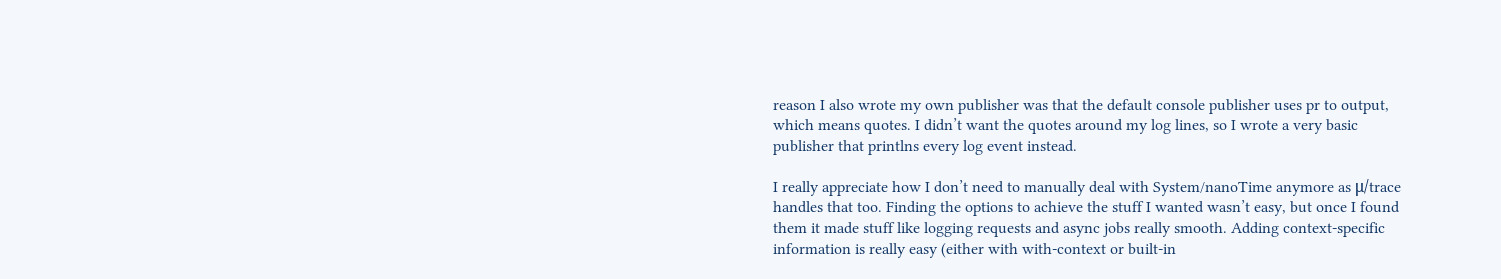reason I also wrote my own publisher was that the default console publisher uses pr to output, which means quotes. I didn’t want the quotes around my log lines, so I wrote a very basic publisher that printlns every log event instead.

I really appreciate how I don’t need to manually deal with System/nanoTime anymore as μ/trace handles that too. Finding the options to achieve the stuff I wanted wasn’t easy, but once I found them it made stuff like logging requests and async jobs really smooth. Adding context-specific information is really easy (either with with-context or built-in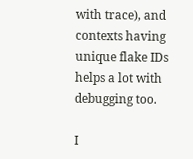with trace), and contexts having unique flake IDs helps a lot with debugging too.

I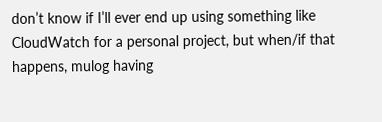don’t know if I’ll ever end up using something like CloudWatch for a personal project, but when/if that happens, mulog having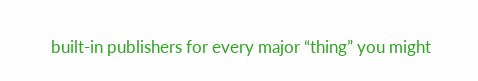built-in publishers for every major “thing” you might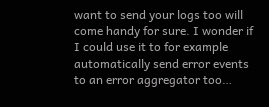want to send your logs too will come handy for sure. I wonder if I could use it to for example automatically send error events to an error aggregator too…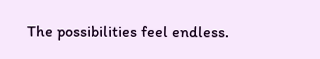The possibilities feel endless.